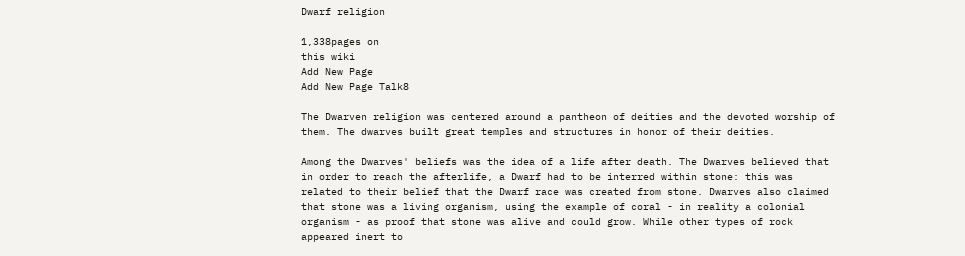Dwarf religion

1,338pages on
this wiki
Add New Page
Add New Page Talk8

The Dwarven religion was centered around a pantheon of deities and the devoted worship of them. The dwarves built great temples and structures in honor of their deities.

Among the Dwarves' beliefs was the idea of a life after death. The Dwarves believed that in order to reach the afterlife, a Dwarf had to be interred within stone: this was related to their belief that the Dwarf race was created from stone. Dwarves also claimed that stone was a living organism, using the example of coral - in reality a colonial organism - as proof that stone was alive and could grow. While other types of rock appeared inert to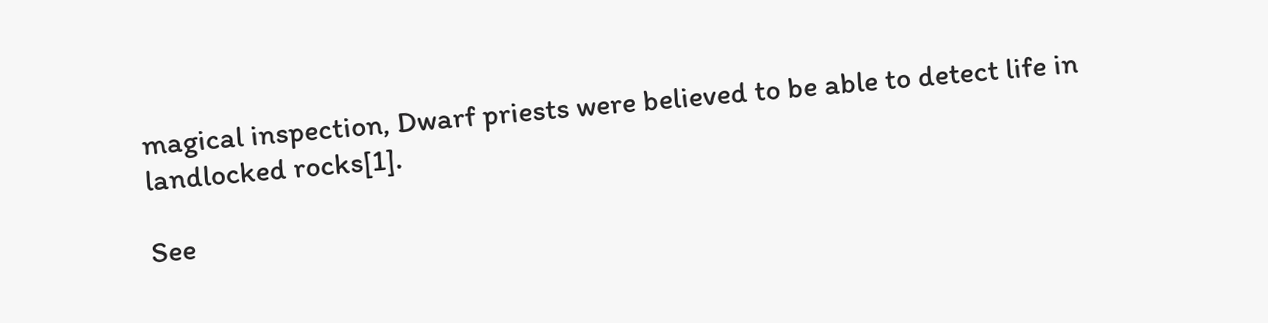magical inspection, Dwarf priests were believed to be able to detect life in landlocked rocks[1].

See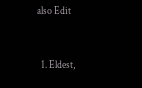also Edit


  1. Eldest,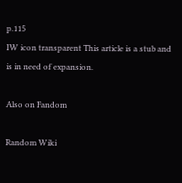p.115
IW icon transparent This article is a stub and is in need of expansion.

Also on Fandom

Random Wiki